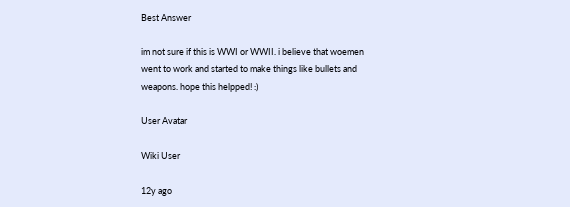Best Answer

im not sure if this is WWI or WWII. i believe that woemen went to work and started to make things like bullets and weapons. hope this helpped! :)

User Avatar

Wiki User

12y ago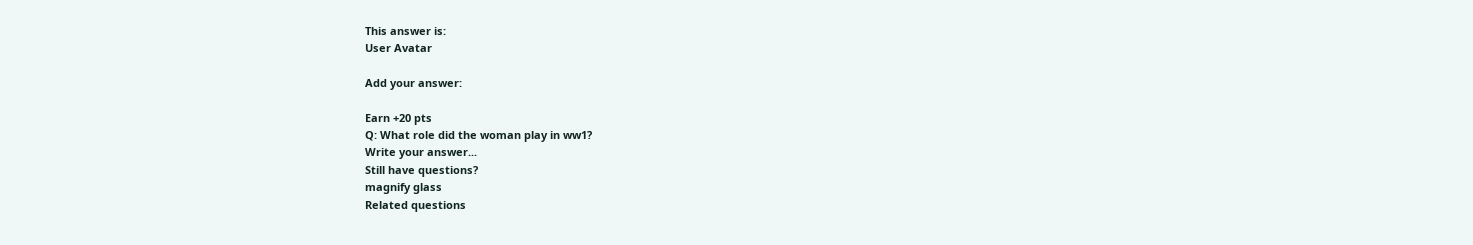This answer is:
User Avatar

Add your answer:

Earn +20 pts
Q: What role did the woman play in ww1?
Write your answer...
Still have questions?
magnify glass
Related questions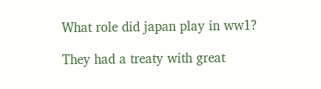What role did japan play in ww1?

They had a treaty with great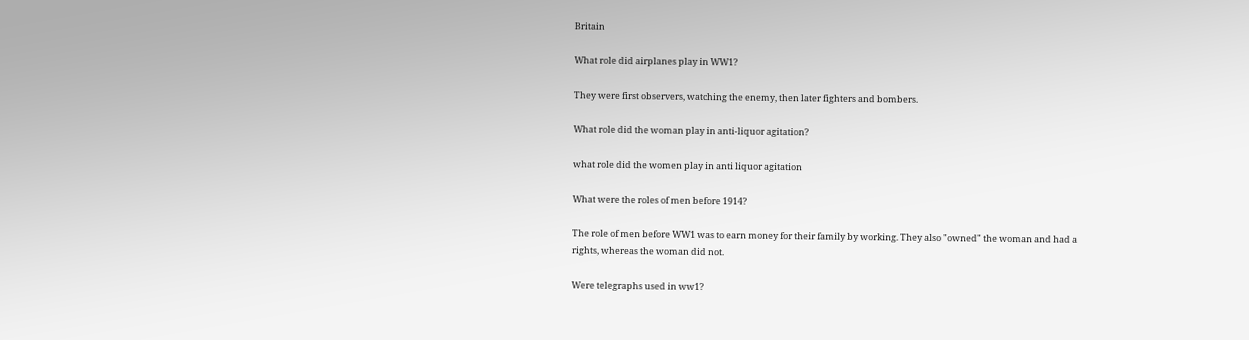Britain

What role did airplanes play in WW1?

They were first observers, watching the enemy, then later fighters and bombers.

What role did the woman play in anti-liquor agitation?

what role did the women play in anti liquor agitation

What were the roles of men before 1914?

The role of men before WW1 was to earn money for their family by working. They also "owned" the woman and had a rights, whereas the woman did not.

Were telegraphs used in ww1?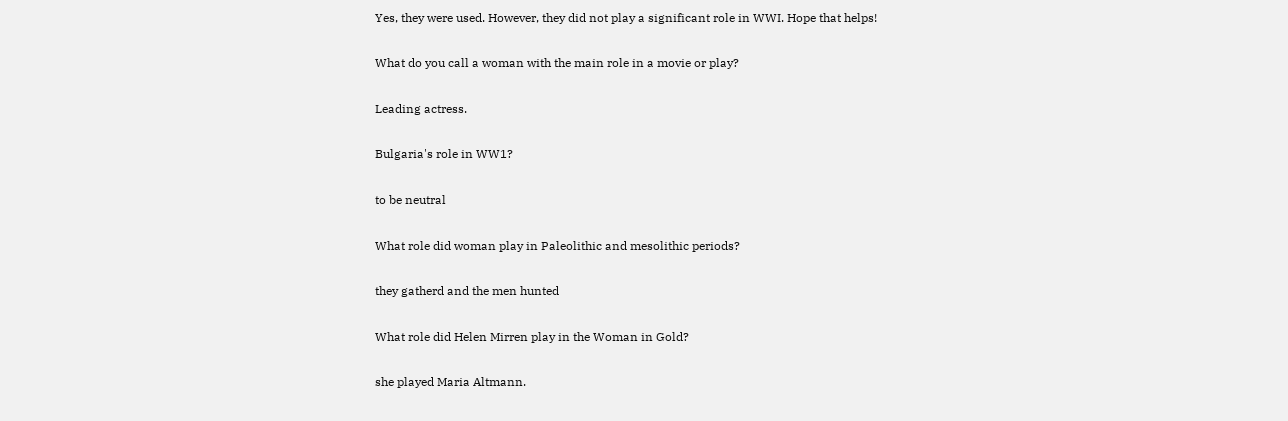Yes, they were used. However, they did not play a significant role in WWI. Hope that helps!

What do you call a woman with the main role in a movie or play?

Leading actress.

Bulgaria's role in WW1?

to be neutral

What role did woman play in Paleolithic and mesolithic periods?

they gatherd and the men hunted

What role did Helen Mirren play in the Woman in Gold?

she played Maria Altmann.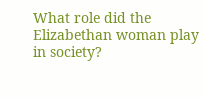What role did the Elizabethan woman play in society?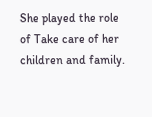She played the role of Take care of her children and family.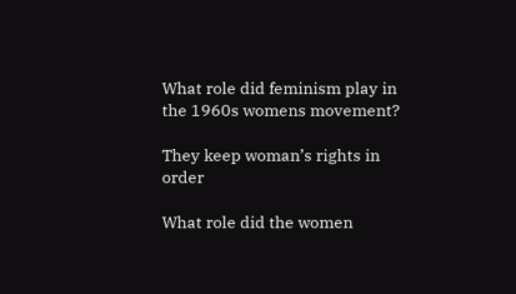What role did feminism play in the 1960s womens movement?

They keep woman’s rights in order

What role did the women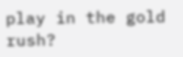play in the gold rush?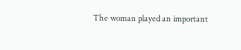The woman played an important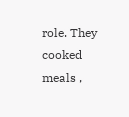role. They cooked meals ,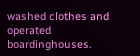washed clothes and operated boardinghouses.